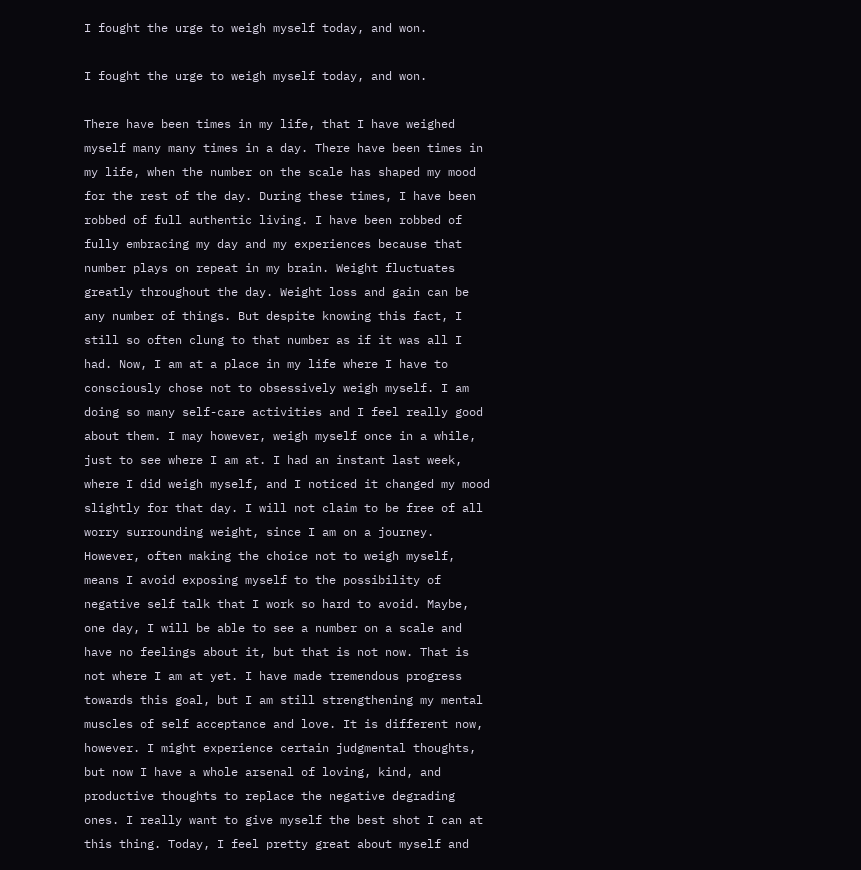I fought the urge to weigh myself today, and won.

I fought the urge to weigh myself today, and won.

There have been times in my life, that I have weighed myself many many times in a day. There have been times in my life, when the number on the scale has shaped my mood for the rest of the day. During these times, I have been robbed of full authentic living. I have been robbed of fully embracing my day and my experiences because that number plays on repeat in my brain. Weight fluctuates greatly throughout the day. Weight loss and gain can be any number of things. But despite knowing this fact, I still so often clung to that number as if it was all I had. Now, I am at a place in my life where I have to consciously chose not to obsessively weigh myself. I am doing so many self-care activities and I feel really good about them. I may however, weigh myself once in a while, just to see where I am at. I had an instant last week, where I did weigh myself, and I noticed it changed my mood slightly for that day. I will not claim to be free of all worry surrounding weight, since I am on a journey. However, often making the choice not to weigh myself, means I avoid exposing myself to the possibility of negative self talk that I work so hard to avoid. Maybe, one day, I will be able to see a number on a scale and have no feelings about it, but that is not now. That is not where I am at yet. I have made tremendous progress towards this goal, but I am still strengthening my mental muscles of self acceptance and love. It is different now, however. I might experience certain judgmental thoughts, but now I have a whole arsenal of loving, kind, and productive thoughts to replace the negative degrading ones. I really want to give myself the best shot I can at this thing. Today, I feel pretty great about myself and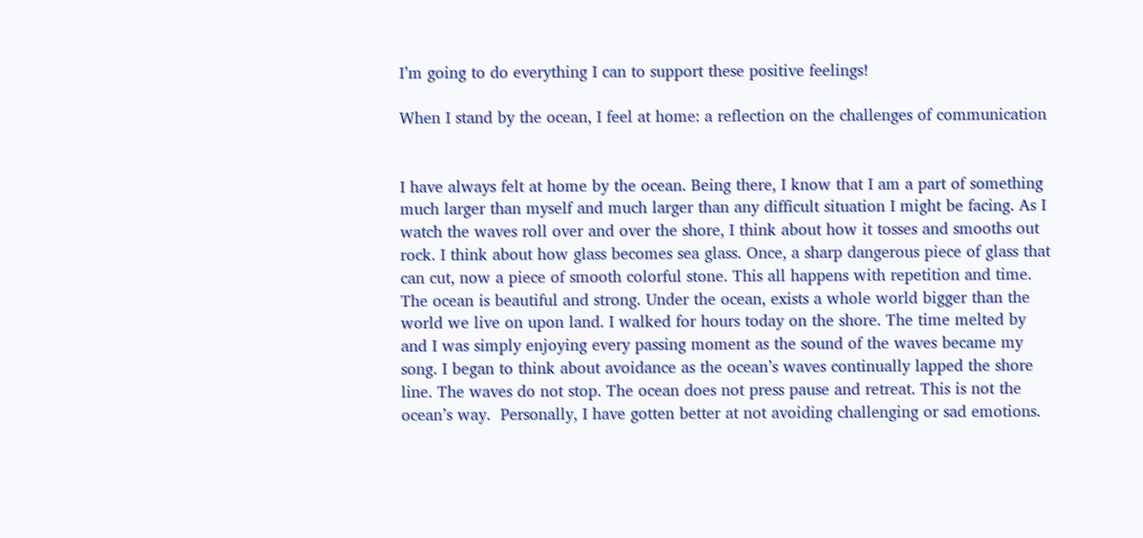I’m going to do everything I can to support these positive feelings!

When I stand by the ocean, I feel at home: a reflection on the challenges of communication


I have always felt at home by the ocean. Being there, I know that I am a part of something much larger than myself and much larger than any difficult situation I might be facing. As I watch the waves roll over and over the shore, I think about how it tosses and smooths out rock. I think about how glass becomes sea glass. Once, a sharp dangerous piece of glass that can cut, now a piece of smooth colorful stone. This all happens with repetition and time. The ocean is beautiful and strong. Under the ocean, exists a whole world bigger than the world we live on upon land. I walked for hours today on the shore. The time melted by and I was simply enjoying every passing moment as the sound of the waves became my song. I began to think about avoidance as the ocean’s waves continually lapped the shore line. The waves do not stop. The ocean does not press pause and retreat. This is not the ocean’s way.  Personally, I have gotten better at not avoiding challenging or sad emotions.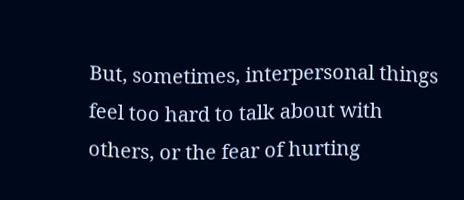But, sometimes, interpersonal things feel too hard to talk about with others, or the fear of hurting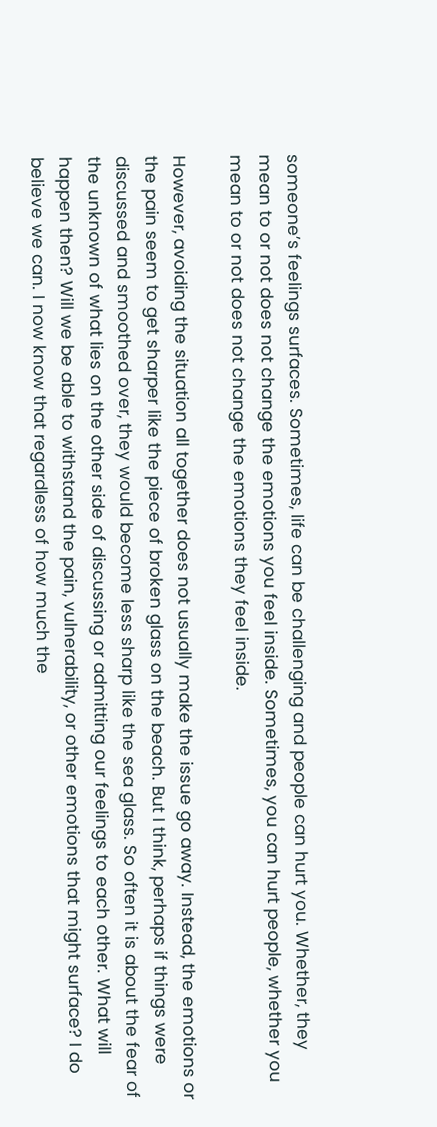someone’s feelings surfaces. Sometimes, life can be challenging and people can hurt you. Whether, they mean to or not does not change the emotions you feel inside. Sometimes, you can hurt people, whether you mean to or not does not change the emotions they feel inside.

However, avoiding the situation all together does not usually make the issue go away. Instead, the emotions or the pain seem to get sharper like the piece of broken glass on the beach. But I think, perhaps if things were discussed and smoothed over, they would become less sharp like the sea glass. So often it is about the fear of the unknown of what lies on the other side of discussing or admitting our feelings to each other. What will happen then? Will we be able to withstand the pain, vulnerability, or other emotions that might surface? I do believe we can. I now know that regardless of how much the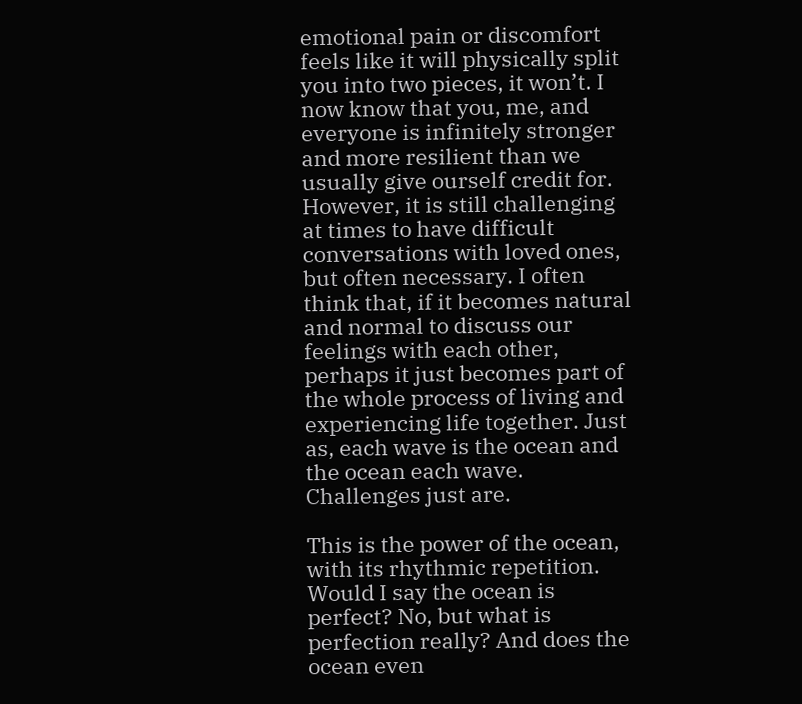emotional pain or discomfort feels like it will physically split you into two pieces, it won’t. I now know that you, me, and everyone is infinitely stronger and more resilient than we usually give ourself credit for. However, it is still challenging at times to have difficult conversations with loved ones, but often necessary. I often think that, if it becomes natural and normal to discuss our feelings with each other, perhaps it just becomes part of the whole process of living and experiencing life together. Just as, each wave is the ocean and the ocean each wave. Challenges just are.

This is the power of the ocean, with its rhythmic repetition. Would I say the ocean is perfect? No, but what is perfection really? And does the ocean even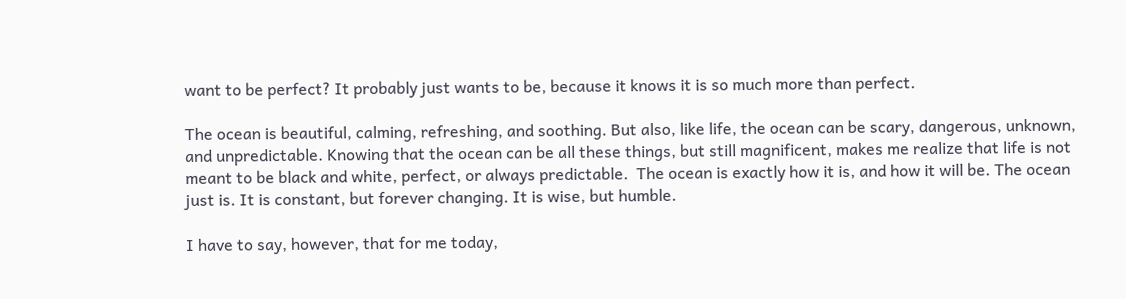want to be perfect? It probably just wants to be, because it knows it is so much more than perfect.

The ocean is beautiful, calming, refreshing, and soothing. But also, like life, the ocean can be scary, dangerous, unknown, and unpredictable. Knowing that the ocean can be all these things, but still magnificent, makes me realize that life is not meant to be black and white, perfect, or always predictable.  The ocean is exactly how it is, and how it will be. The ocean just is. It is constant, but forever changing. It is wise, but humble.

I have to say, however, that for me today,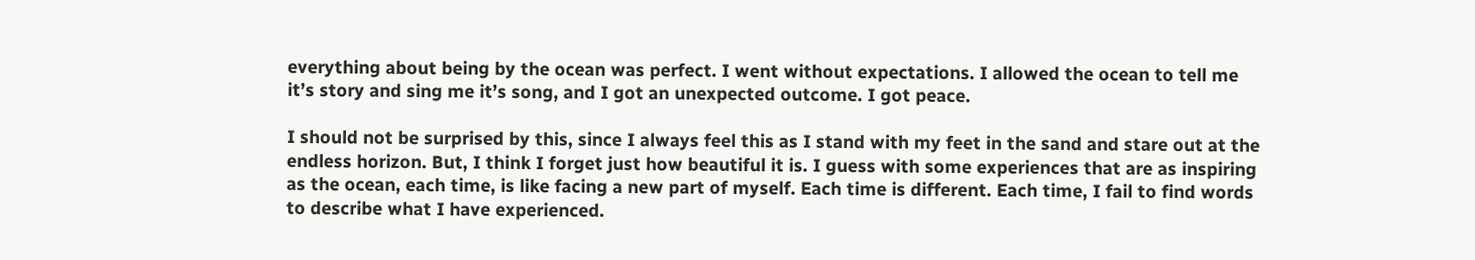everything about being by the ocean was perfect. I went without expectations. I allowed the ocean to tell me it’s story and sing me it’s song, and I got an unexpected outcome. I got peace.

I should not be surprised by this, since I always feel this as I stand with my feet in the sand and stare out at the endless horizon. But, I think I forget just how beautiful it is. I guess with some experiences that are as inspiring as the ocean, each time, is like facing a new part of myself. Each time is different. Each time, I fail to find words to describe what I have experienced.